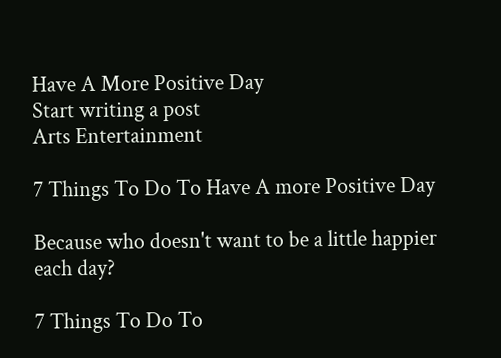Have A More Positive Day
Start writing a post
Arts Entertainment

7 Things To Do To Have A more Positive Day

Because who doesn't want to be a little happier each day?

7 Things To Do To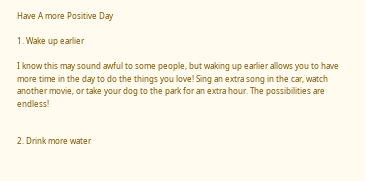Have A more Positive Day

1. Wake up earlier

I know this may sound awful to some people, but waking up earlier allows you to have more time in the day to do the things you love! Sing an extra song in the car, watch another movie, or take your dog to the park for an extra hour. The possibilities are endless!


2. Drink more water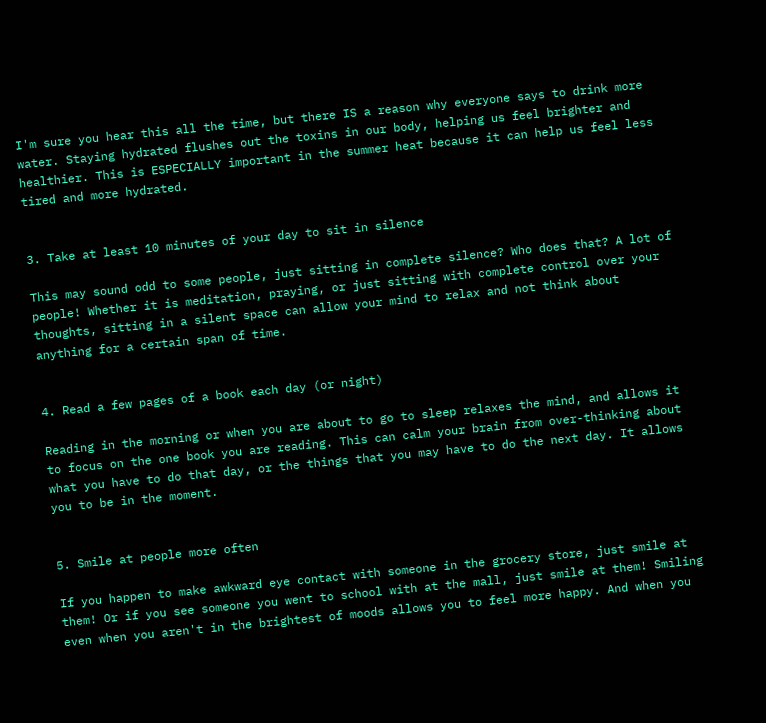I'm sure you hear this all the time, but there IS a reason why everyone says to drink more water. Staying hydrated flushes out the toxins in our body, helping us feel brighter and healthier. This is ESPECIALLY important in the summer heat because it can help us feel less tired and more hydrated.


3. Take at least 10 minutes of your day to sit in silence

This may sound odd to some people, just sitting in complete silence? Who does that? A lot of people! Whether it is meditation, praying, or just sitting with complete control over your thoughts, sitting in a silent space can allow your mind to relax and not think about anything for a certain span of time.


4. Read a few pages of a book each day (or night)

Reading in the morning or when you are about to go to sleep relaxes the mind, and allows it to focus on the one book you are reading. This can calm your brain from over-thinking about what you have to do that day, or the things that you may have to do the next day. It allows you to be in the moment.


5. Smile at people more often

If you happen to make awkward eye contact with someone in the grocery store, just smile at them! Or if you see someone you went to school with at the mall, just smile at them! Smiling even when you aren't in the brightest of moods allows you to feel more happy. And when you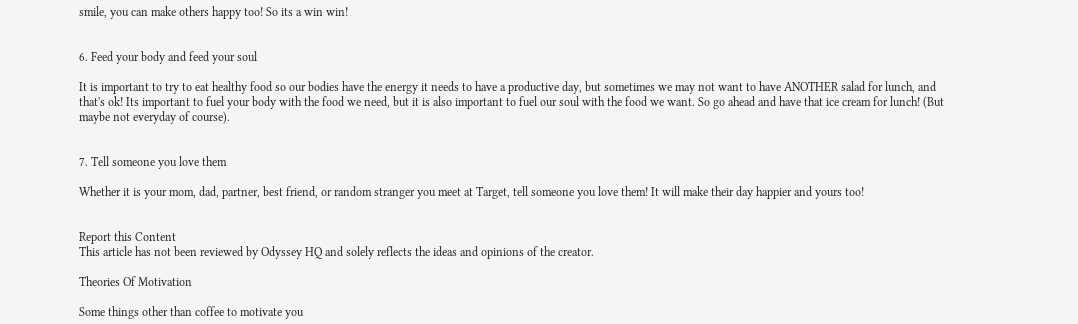smile, you can make others happy too! So its a win win!


6. Feed your body and feed your soul

It is important to try to eat healthy food so our bodies have the energy it needs to have a productive day, but sometimes we may not want to have ANOTHER salad for lunch, and that's ok! Its important to fuel your body with the food we need, but it is also important to fuel our soul with the food we want. So go ahead and have that ice cream for lunch! (But maybe not everyday of course).


7. Tell someone you love them

Whether it is your mom, dad, partner, best friend, or random stranger you meet at Target, tell someone you love them! It will make their day happier and yours too!


Report this Content
This article has not been reviewed by Odyssey HQ and solely reflects the ideas and opinions of the creator.

Theories Of Motivation

Some things other than coffee to motivate you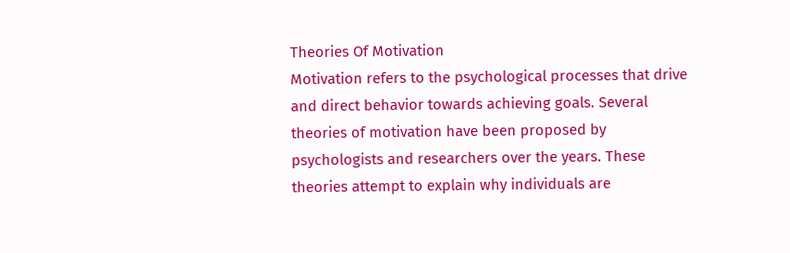Theories Of Motivation
Motivation refers to the psychological processes that drive and direct behavior towards achieving goals. Several theories of motivation have been proposed by psychologists and researchers over the years. These theories attempt to explain why individuals are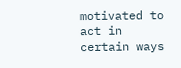motivated to act in certain ways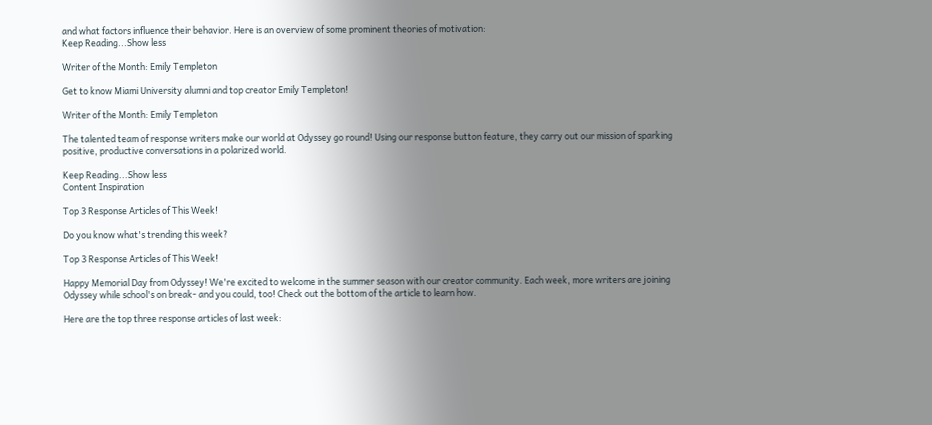and what factors influence their behavior. Here is an overview of some prominent theories of motivation:
Keep Reading...Show less

Writer of the Month: Emily Templeton

Get to know Miami University alumni and top creator Emily Templeton!

Writer of the Month: Emily Templeton

The talented team of response writers make our world at Odyssey go round! Using our response button feature, they carry out our mission of sparking positive, productive conversations in a polarized world.

Keep Reading...Show less
Content Inspiration

Top 3 Response Articles of This Week!

Do you know what's trending this week?

Top 3 Response Articles of This Week!

Happy Memorial Day from Odyssey! We're excited to welcome in the summer season with our creator community. Each week, more writers are joining Odyssey while school's on break- and you could, too! Check out the bottom of the article to learn how.

Here are the top three response articles of last week: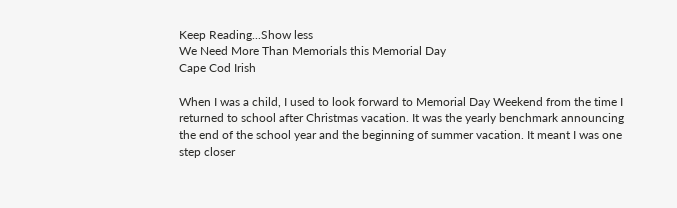Keep Reading...Show less
We Need More Than Memorials this Memorial Day
Cape Cod Irish

When I was a child, I used to look forward to Memorial Day Weekend from the time I returned to school after Christmas vacation. It was the yearly benchmark announcing the end of the school year and the beginning of summer vacation. It meant I was one step closer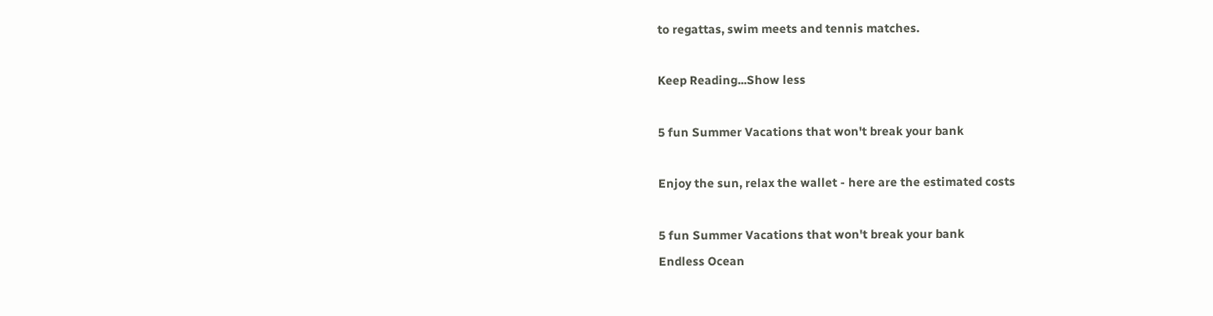to regattas, swim meets and tennis matches.

Keep Reading...Show less

5 fun Summer Vacations that won't break your bank

Enjoy the sun, relax the wallet - here are the estimated costs

5 fun Summer Vacations that won't break your bank
Endless Ocean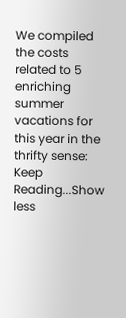We compiled the costs related to 5 enriching summer vacations for this year in the thrifty sense:
Keep Reading...Show less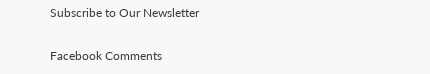Subscribe to Our Newsletter

Facebook Comments